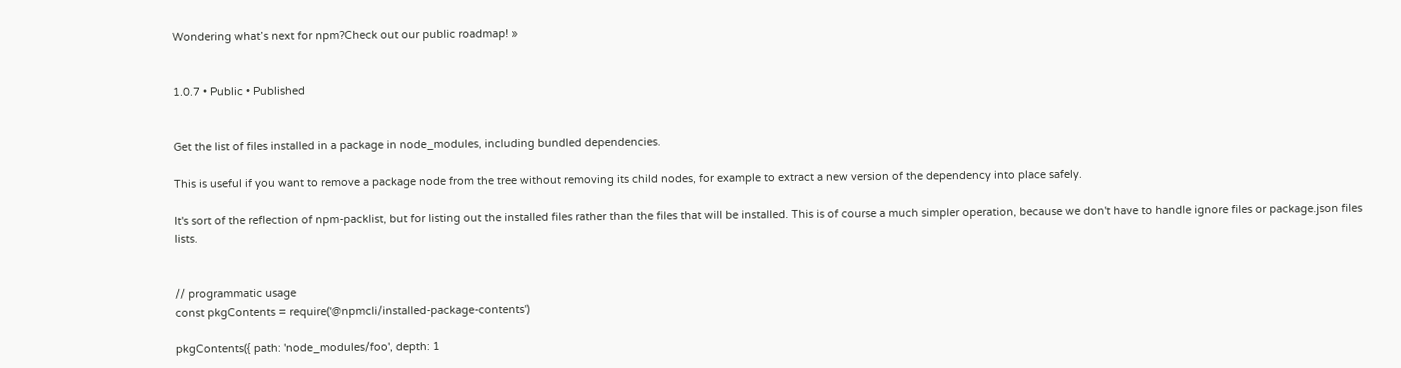Wondering what’s next for npm?Check out our public roadmap! »


1.0.7 • Public • Published


Get the list of files installed in a package in node_modules, including bundled dependencies.

This is useful if you want to remove a package node from the tree without removing its child nodes, for example to extract a new version of the dependency into place safely.

It's sort of the reflection of npm-packlist, but for listing out the installed files rather than the files that will be installed. This is of course a much simpler operation, because we don't have to handle ignore files or package.json files lists.


// programmatic usage
const pkgContents = require('@npmcli/installed-package-contents')

pkgContents({ path: 'node_modules/foo', depth: 1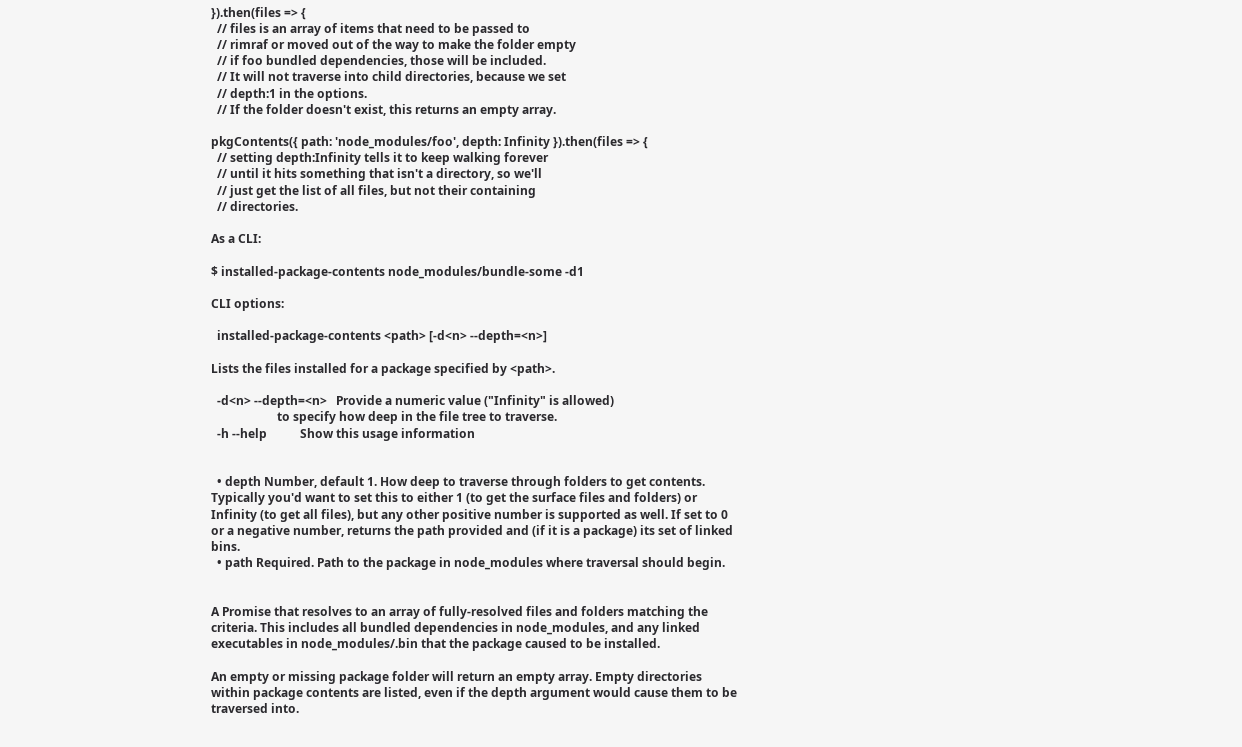}).then(files => {
  // files is an array of items that need to be passed to
  // rimraf or moved out of the way to make the folder empty
  // if foo bundled dependencies, those will be included.
  // It will not traverse into child directories, because we set
  // depth:1 in the options.
  // If the folder doesn't exist, this returns an empty array.

pkgContents({ path: 'node_modules/foo', depth: Infinity }).then(files => {
  // setting depth:Infinity tells it to keep walking forever
  // until it hits something that isn't a directory, so we'll
  // just get the list of all files, but not their containing
  // directories.

As a CLI:

$ installed-package-contents node_modules/bundle-some -d1

CLI options:

  installed-package-contents <path> [-d<n> --depth=<n>]

Lists the files installed for a package specified by <path>.

  -d<n> --depth=<n>   Provide a numeric value ("Infinity" is allowed)
                      to specify how deep in the file tree to traverse.
  -h --help           Show this usage information


  • depth Number, default 1. How deep to traverse through folders to get contents. Typically you'd want to set this to either 1 (to get the surface files and folders) or Infinity (to get all files), but any other positive number is supported as well. If set to 0 or a negative number, returns the path provided and (if it is a package) its set of linked bins.
  • path Required. Path to the package in node_modules where traversal should begin.


A Promise that resolves to an array of fully-resolved files and folders matching the criteria. This includes all bundled dependencies in node_modules, and any linked executables in node_modules/.bin that the package caused to be installed.

An empty or missing package folder will return an empty array. Empty directories within package contents are listed, even if the depth argument would cause them to be traversed into.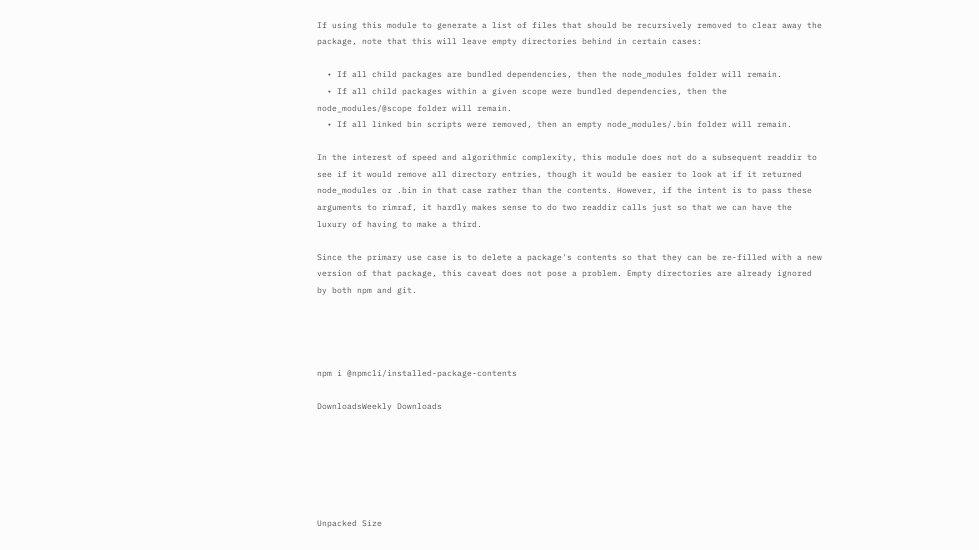If using this module to generate a list of files that should be recursively removed to clear away the package, note that this will leave empty directories behind in certain cases:

  • If all child packages are bundled dependencies, then the node_modules folder will remain.
  • If all child packages within a given scope were bundled dependencies, then the node_modules/@scope folder will remain.
  • If all linked bin scripts were removed, then an empty node_modules/.bin folder will remain.

In the interest of speed and algorithmic complexity, this module does not do a subsequent readdir to see if it would remove all directory entries, though it would be easier to look at if it returned node_modules or .bin in that case rather than the contents. However, if the intent is to pass these arguments to rimraf, it hardly makes sense to do two readdir calls just so that we can have the luxury of having to make a third.

Since the primary use case is to delete a package's contents so that they can be re-filled with a new version of that package, this caveat does not pose a problem. Empty directories are already ignored by both npm and git.




npm i @npmcli/installed-package-contents

DownloadsWeekly Downloads






Unpacked Size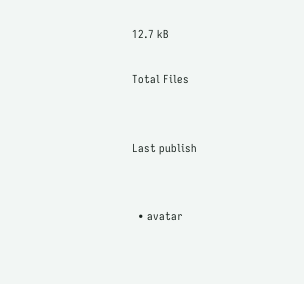12.7 kB

Total Files


Last publish


  • avatar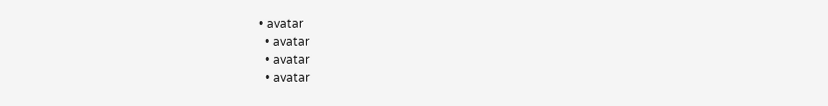• avatar
  • avatar
  • avatar
  • avatar